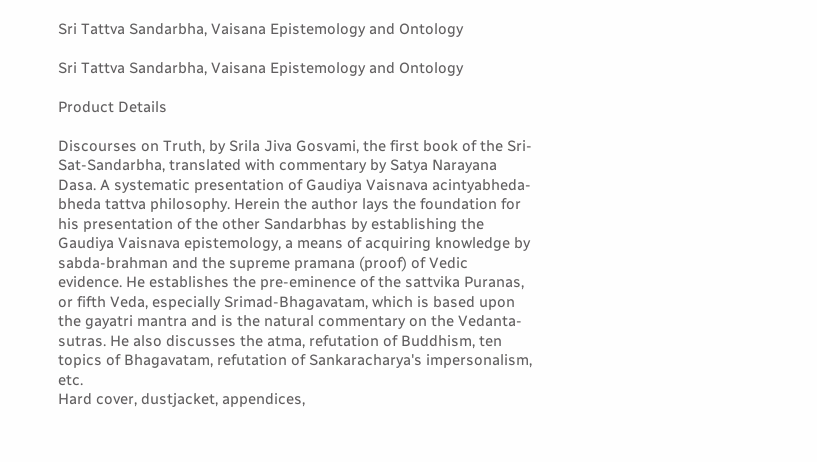Sri Tattva Sandarbha, Vaisana Epistemology and Ontology

Sri Tattva Sandarbha, Vaisana Epistemology and Ontology

Product Details

Discourses on Truth, by Srila Jiva Gosvami, the first book of the Sri-Sat-Sandarbha, translated with commentary by Satya Narayana Dasa. A systematic presentation of Gaudiya Vaisnava acintyabheda-bheda tattva philosophy. Herein the author lays the foundation for his presentation of the other Sandarbhas by establishing the Gaudiya Vaisnava epistemology, a means of acquiring knowledge by sabda-brahman and the supreme pramana (proof) of Vedic evidence. He establishes the pre-eminence of the sattvika Puranas, or fifth Veda, especially Srimad-Bhagavatam, which is based upon the gayatri mantra and is the natural commentary on the Vedanta-sutras. He also discusses the atma, refutation of Buddhism, ten topics of Bhagavatam, refutation of Sankaracharya's impersonalism, etc.
Hard cover, dustjacket, appendices,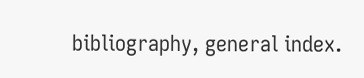bibliography, general index.